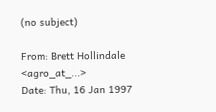(no subject)

From: Brett Hollindale <agro_at_...>
Date: Thu, 16 Jan 1997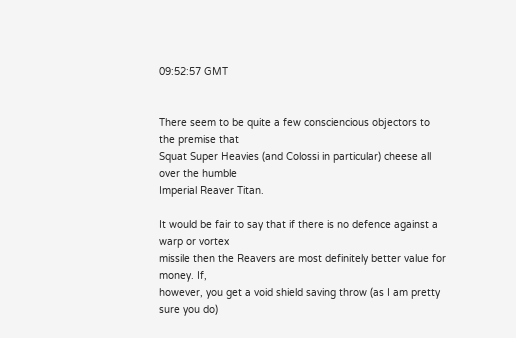09:52:57 GMT


There seem to be quite a few consciencious objectors to the premise that
Squat Super Heavies (and Colossi in particular) cheese all over the humble
Imperial Reaver Titan.

It would be fair to say that if there is no defence against a warp or vortex
missile then the Reavers are most definitely better value for money. If,
however, you get a void shield saving throw (as I am pretty sure you do)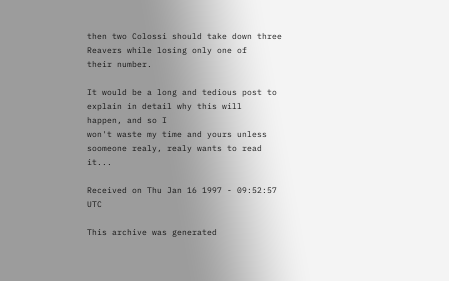then two Colossi should take down three Reavers while losing only one of
their number.

It would be a long and tedious post to explain in detail why this will
happen, and so I
won't waste my time and yours unless soomeone realy, realy wants to read it...

Received on Thu Jan 16 1997 - 09:52:57 UTC

This archive was generated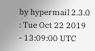by hypermail 2.3.0 : Tue Oct 22 2019 - 13:09:00 UTC